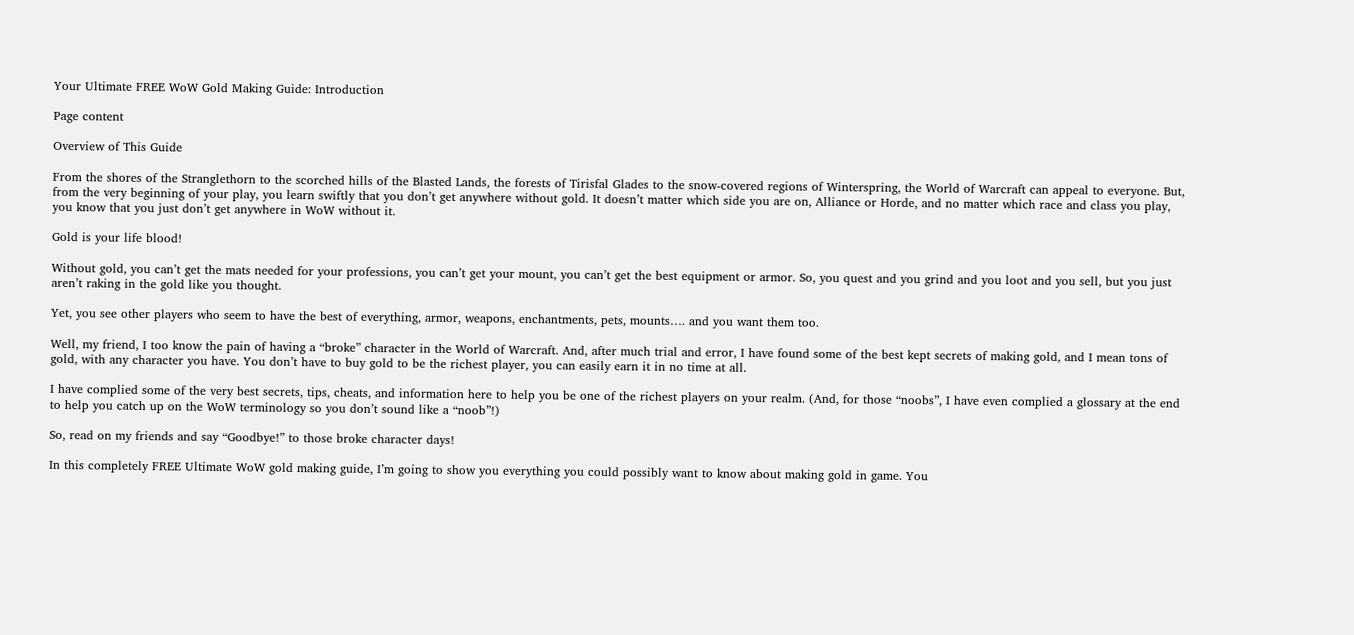Your Ultimate FREE WoW Gold Making Guide: Introduction

Page content

Overview of This Guide

From the shores of the Stranglethorn to the scorched hills of the Blasted Lands, the forests of Tirisfal Glades to the snow-covered regions of Winterspring, the World of Warcraft can appeal to everyone. But, from the very beginning of your play, you learn swiftly that you don’t get anywhere without gold. It doesn’t matter which side you are on, Alliance or Horde, and no matter which race and class you play, you know that you just don’t get anywhere in WoW without it.

Gold is your life blood!

Without gold, you can’t get the mats needed for your professions, you can’t get your mount, you can’t get the best equipment or armor. So, you quest and you grind and you loot and you sell, but you just aren’t raking in the gold like you thought.

Yet, you see other players who seem to have the best of everything, armor, weapons, enchantments, pets, mounts…. and you want them too.

Well, my friend, I too know the pain of having a “broke” character in the World of Warcraft. And, after much trial and error, I have found some of the best kept secrets of making gold, and I mean tons of gold, with any character you have. You don’t have to buy gold to be the richest player, you can easily earn it in no time at all.

I have complied some of the very best secrets, tips, cheats, and information here to help you be one of the richest players on your realm. (And, for those “noobs”, I have even complied a glossary at the end to help you catch up on the WoW terminology so you don’t sound like a “noob”!)

So, read on my friends and say “Goodbye!” to those broke character days!

In this completely FREE Ultimate WoW gold making guide, I’m going to show you everything you could possibly want to know about making gold in game. You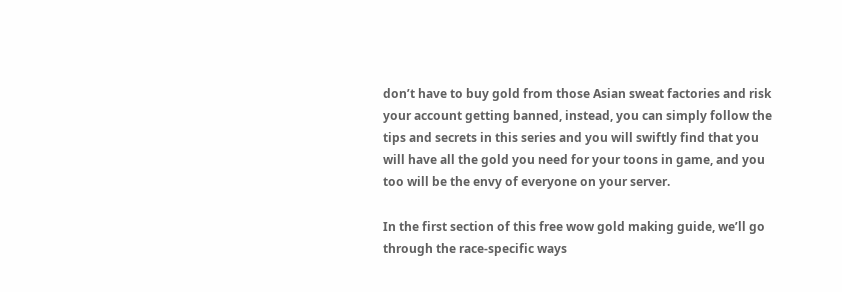don’t have to buy gold from those Asian sweat factories and risk your account getting banned, instead, you can simply follow the tips and secrets in this series and you will swiftly find that you will have all the gold you need for your toons in game, and you too will be the envy of everyone on your server.

In the first section of this free wow gold making guide, we’ll go through the race-specific ways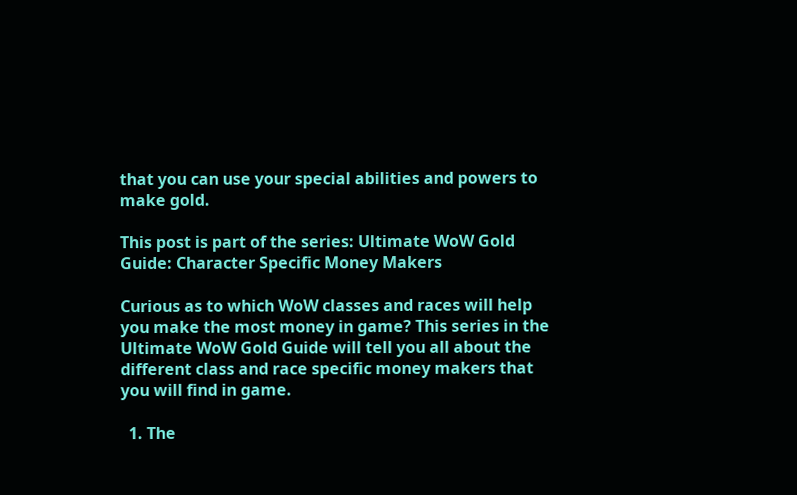that you can use your special abilities and powers to make gold.

This post is part of the series: Ultimate WoW Gold Guide: Character Specific Money Makers

Curious as to which WoW classes and races will help you make the most money in game? This series in the Ultimate WoW Gold Guide will tell you all about the different class and race specific money makers that you will find in game.

  1. The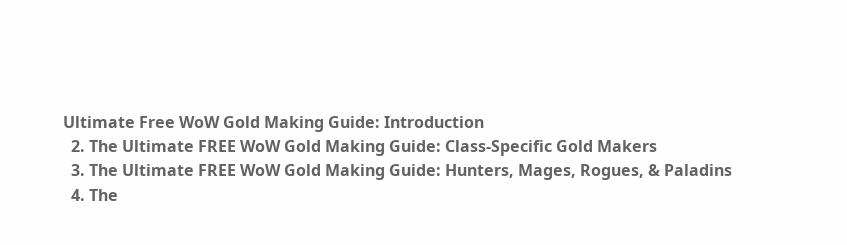Ultimate Free WoW Gold Making Guide: Introduction
  2. The Ultimate FREE WoW Gold Making Guide: Class-Specific Gold Makers
  3. The Ultimate FREE WoW Gold Making Guide: Hunters, Mages, Rogues, & Paladins
  4. The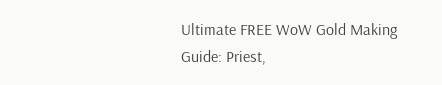Ultimate FREE WoW Gold Making Guide: Priest,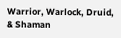Warrior, Warlock, Druid, & Shaman